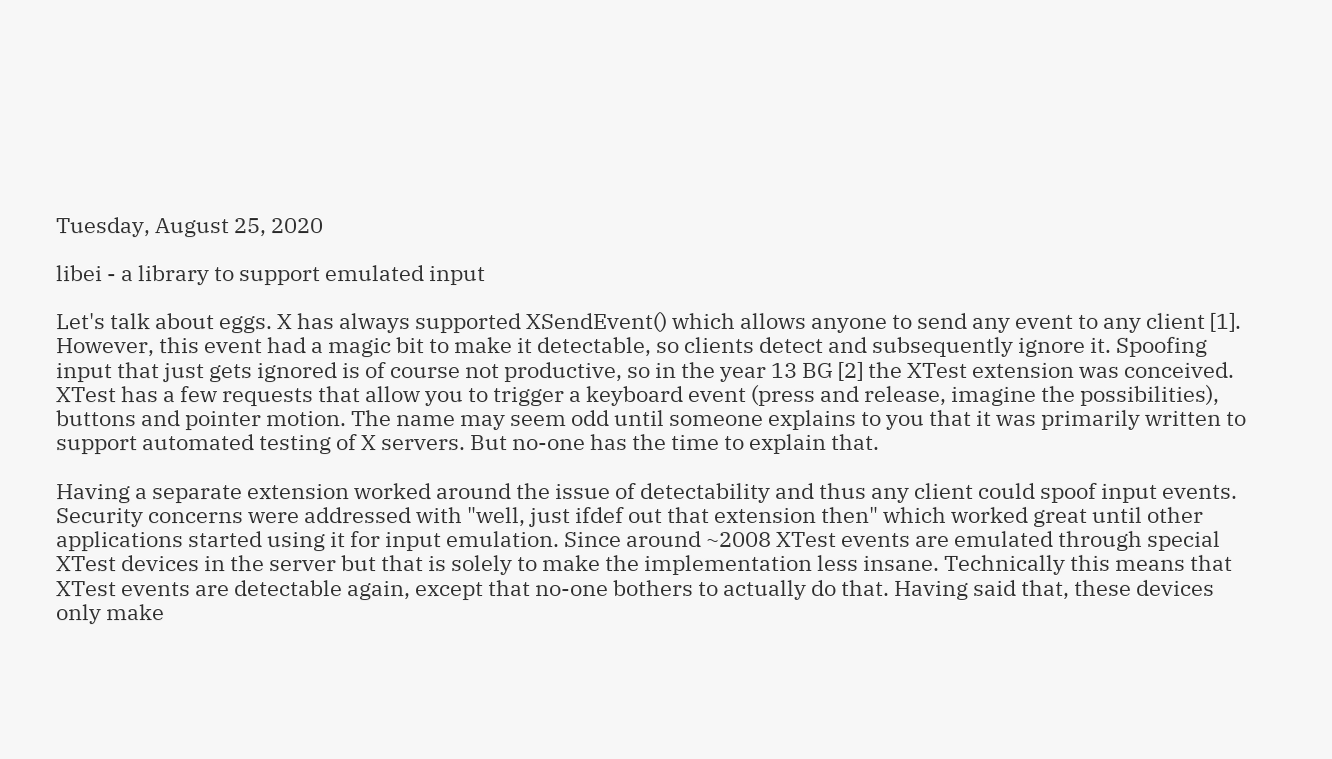Tuesday, August 25, 2020

libei - a library to support emulated input

Let's talk about eggs. X has always supported XSendEvent() which allows anyone to send any event to any client [1]. However, this event had a magic bit to make it detectable, so clients detect and subsequently ignore it. Spoofing input that just gets ignored is of course not productive, so in the year 13 BG [2] the XTest extension was conceived. XTest has a few requests that allow you to trigger a keyboard event (press and release, imagine the possibilities), buttons and pointer motion. The name may seem odd until someone explains to you that it was primarily written to support automated testing of X servers. But no-one has the time to explain that.

Having a separate extension worked around the issue of detectability and thus any client could spoof input events. Security concerns were addressed with "well, just ifdef out that extension then" which worked great until other applications started using it for input emulation. Since around ~2008 XTest events are emulated through special XTest devices in the server but that is solely to make the implementation less insane. Technically this means that XTest events are detectable again, except that no-one bothers to actually do that. Having said that, these devices only make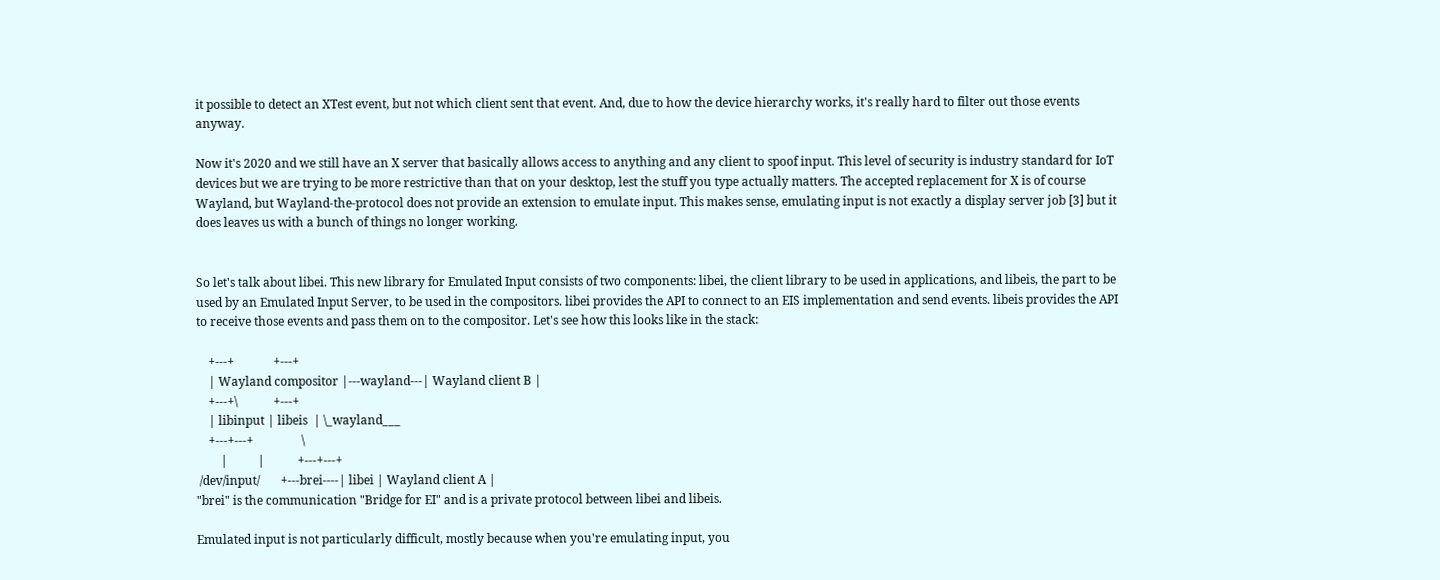it possible to detect an XTest event, but not which client sent that event. And, due to how the device hierarchy works, it's really hard to filter out those events anyway.

Now it's 2020 and we still have an X server that basically allows access to anything and any client to spoof input. This level of security is industry standard for IoT devices but we are trying to be more restrictive than that on your desktop, lest the stuff you type actually matters. The accepted replacement for X is of course Wayland, but Wayland-the-protocol does not provide an extension to emulate input. This makes sense, emulating input is not exactly a display server job [3] but it does leaves us with a bunch of things no longer working.


So let's talk about libei. This new library for Emulated Input consists of two components: libei, the client library to be used in applications, and libeis, the part to be used by an Emulated Input Server, to be used in the compositors. libei provides the API to connect to an EIS implementation and send events. libeis provides the API to receive those events and pass them on to the compositor. Let's see how this looks like in the stack:

    +---+             +---+
    | Wayland compositor |---wayland---| Wayland client B |
    +---+\            +---+
    | libinput | libeis  | \_wayland___
    +---+---+                \
        |          |           +---+---+
 /dev/input/       +---brei----| libei | Wayland client A |
"brei" is the communication "Bridge for EI" and is a private protocol between libei and libeis.

Emulated input is not particularly difficult, mostly because when you're emulating input, you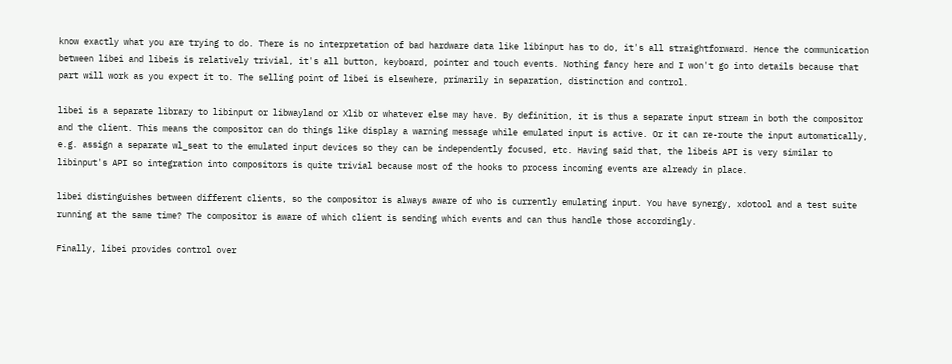know exactly what you are trying to do. There is no interpretation of bad hardware data like libinput has to do, it's all straightforward. Hence the communication between libei and libeis is relatively trivial, it's all button, keyboard, pointer and touch events. Nothing fancy here and I won't go into details because that part will work as you expect it to. The selling point of libei is elsewhere, primarily in separation, distinction and control.

libei is a separate library to libinput or libwayland or Xlib or whatever else may have. By definition, it is thus a separate input stream in both the compositor and the client. This means the compositor can do things like display a warning message while emulated input is active. Or it can re-route the input automatically, e.g. assign a separate wl_seat to the emulated input devices so they can be independently focused, etc. Having said that, the libeis API is very similar to libinput's API so integration into compositors is quite trivial because most of the hooks to process incoming events are already in place.

libei distinguishes between different clients, so the compositor is always aware of who is currently emulating input. You have synergy, xdotool and a test suite running at the same time? The compositor is aware of which client is sending which events and can thus handle those accordingly.

Finally, libei provides control over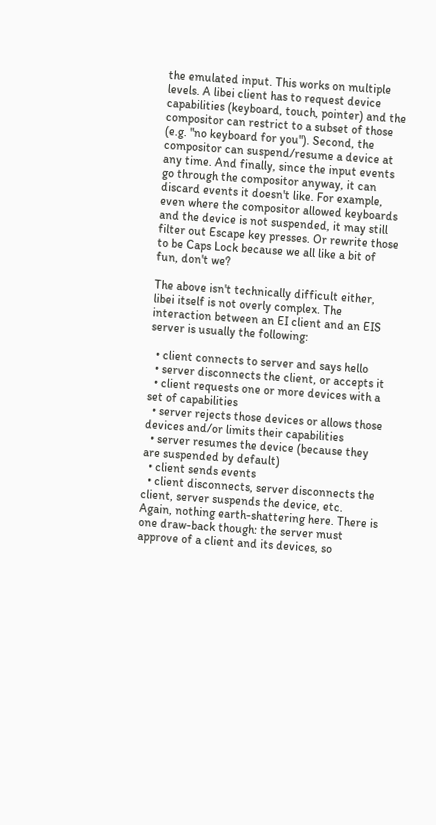the emulated input. This works on multiple levels. A libei client has to request device capabilities (keyboard, touch, pointer) and the compositor can restrict to a subset of those (e.g. "no keyboard for you"). Second, the compositor can suspend/resume a device at any time. And finally, since the input events go through the compositor anyway, it can discard events it doesn't like. For example, even where the compositor allowed keyboards and the device is not suspended, it may still filter out Escape key presses. Or rewrite those to be Caps Lock because we all like a bit of fun, don't we?

The above isn't technically difficult either, libei itself is not overly complex. The interaction between an EI client and an EIS server is usually the following:

  • client connects to server and says hello
  • server disconnects the client, or accepts it
  • client requests one or more devices with a set of capabilities
  • server rejects those devices or allows those devices and/or limits their capabilities
  • server resumes the device (because they are suspended by default)
  • client sends events
  • client disconnects, server disconnects the client, server suspends the device, etc.
Again, nothing earth-shattering here. There is one draw-back though: the server must approve of a client and its devices, so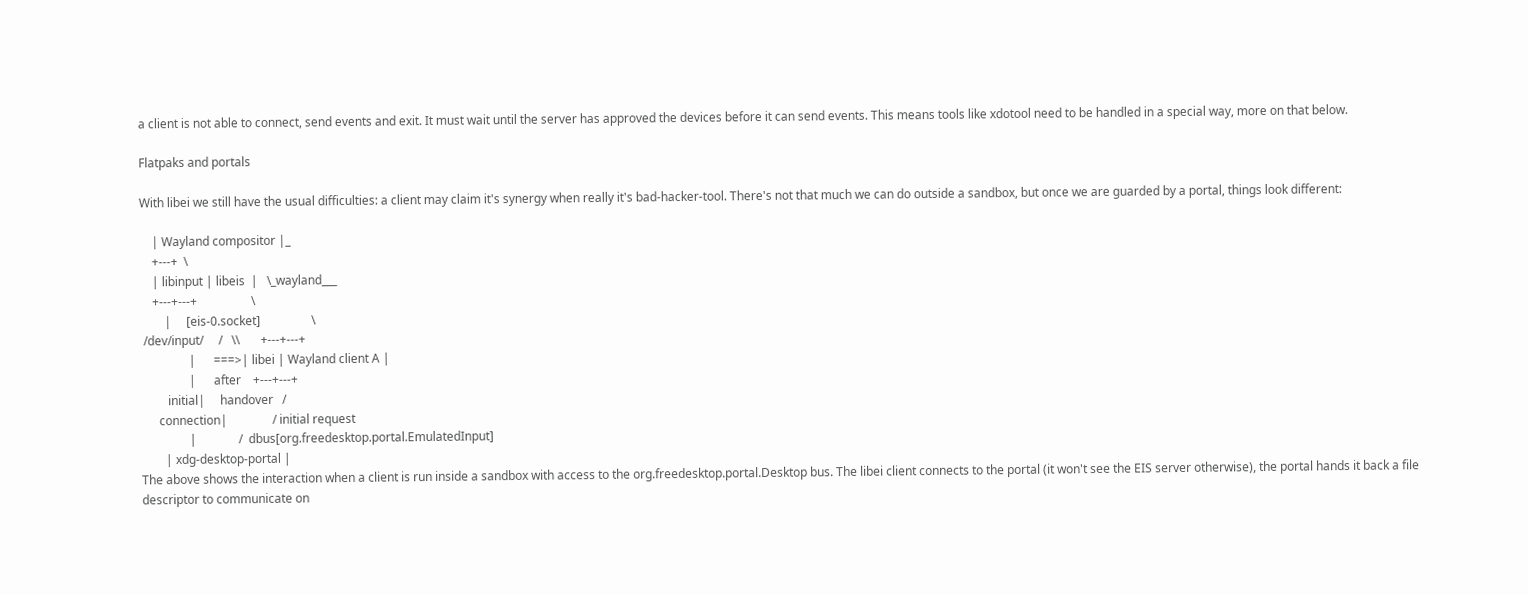a client is not able to connect, send events and exit. It must wait until the server has approved the devices before it can send events. This means tools like xdotool need to be handled in a special way, more on that below.

Flatpaks and portals

With libei we still have the usual difficulties: a client may claim it's synergy when really it's bad-hacker-tool. There's not that much we can do outside a sandbox, but once we are guarded by a portal, things look different:

    | Wayland compositor |_
    +---+  \
    | libinput | libeis  |   \_wayland___
    +---+---+                  \
        |     [eis-0.socket]                 \
 /dev/input/     /   \\       +---+---+
                |      ===>| libei | Wayland client A |
                |      after    +---+---+
         initial|     handover   /
      connection|               / initial request
                |              /  dbus[org.freedesktop.portal.EmulatedInput]
        | xdg-desktop-portal |
The above shows the interaction when a client is run inside a sandbox with access to the org.freedesktop.portal.Desktop bus. The libei client connects to the portal (it won't see the EIS server otherwise), the portal hands it back a file descriptor to communicate on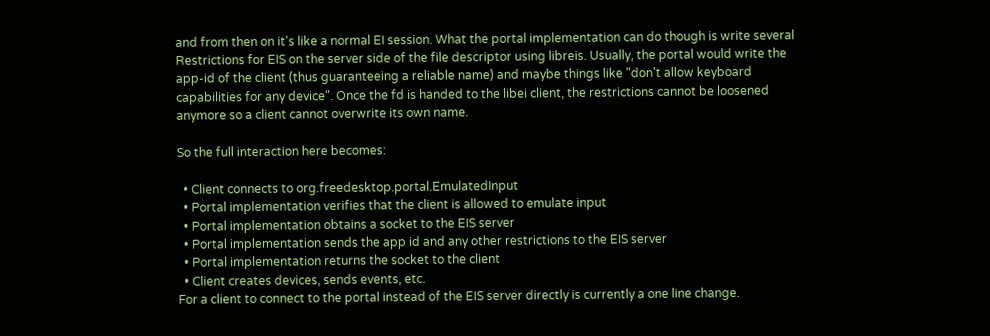and from then on it's like a normal EI session. What the portal implementation can do though is write several Restrictions for EIS on the server side of the file descriptor using libreis. Usually, the portal would write the app-id of the client (thus guaranteeing a reliable name) and maybe things like "don't allow keyboard capabilities for any device". Once the fd is handed to the libei client, the restrictions cannot be loosened anymore so a client cannot overwrite its own name.

So the full interaction here becomes:

  • Client connects to org.freedesktop.portal.EmulatedInput
  • Portal implementation verifies that the client is allowed to emulate input
  • Portal implementation obtains a socket to the EIS server
  • Portal implementation sends the app id and any other restrictions to the EIS server
  • Portal implementation returns the socket to the client
  • Client creates devices, sends events, etc.
For a client to connect to the portal instead of the EIS server directly is currently a one line change.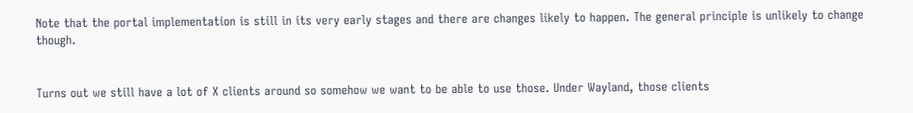Note that the portal implementation is still in its very early stages and there are changes likely to happen. The general principle is unlikely to change though.


Turns out we still have a lot of X clients around so somehow we want to be able to use those. Under Wayland, those clients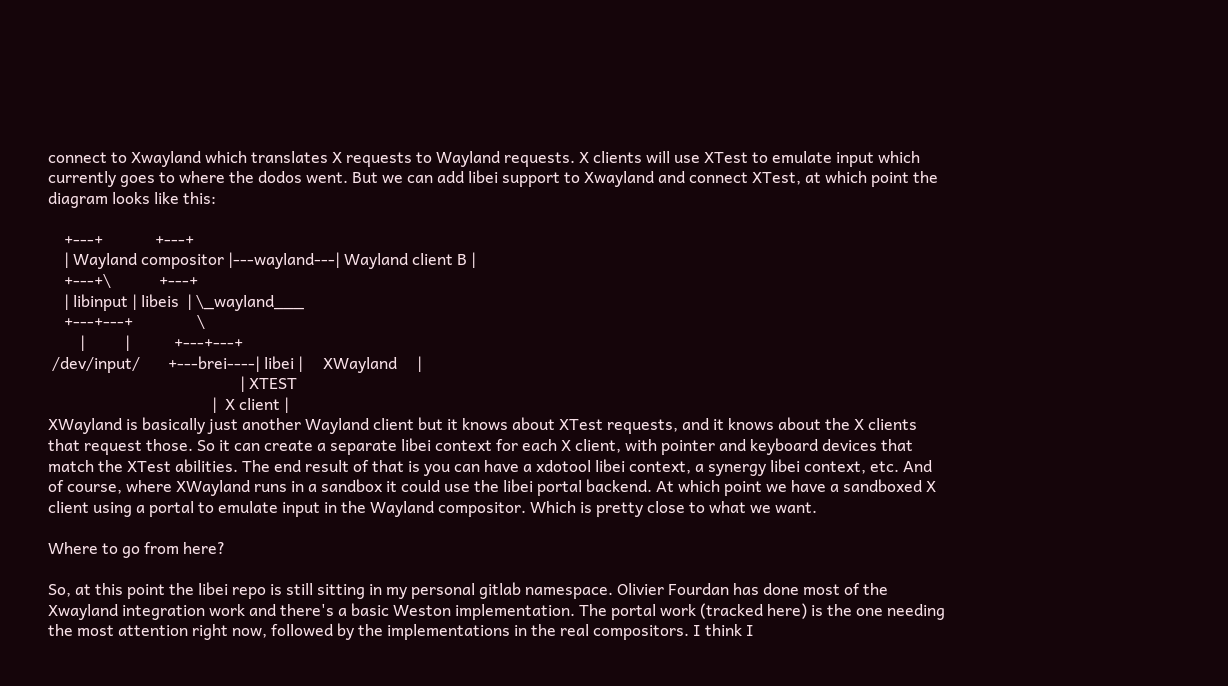connect to Xwayland which translates X requests to Wayland requests. X clients will use XTest to emulate input which currently goes to where the dodos went. But we can add libei support to Xwayland and connect XTest, at which point the diagram looks like this:

    +---+             +---+
    | Wayland compositor |---wayland---| Wayland client B |
    +---+\            +---+
    | libinput | libeis  | \_wayland___
    +---+---+                \
        |          |           +---+---+
 /dev/input/       +---brei----| libei |     XWayland     |
                                                | XTEST
                                         |  X client |
XWayland is basically just another Wayland client but it knows about XTest requests, and it knows about the X clients that request those. So it can create a separate libei context for each X client, with pointer and keyboard devices that match the XTest abilities. The end result of that is you can have a xdotool libei context, a synergy libei context, etc. And of course, where XWayland runs in a sandbox it could use the libei portal backend. At which point we have a sandboxed X client using a portal to emulate input in the Wayland compositor. Which is pretty close to what we want.

Where to go from here?

So, at this point the libei repo is still sitting in my personal gitlab namespace. Olivier Fourdan has done most of the Xwayland integration work and there's a basic Weston implementation. The portal work (tracked here) is the one needing the most attention right now, followed by the implementations in the real compositors. I think I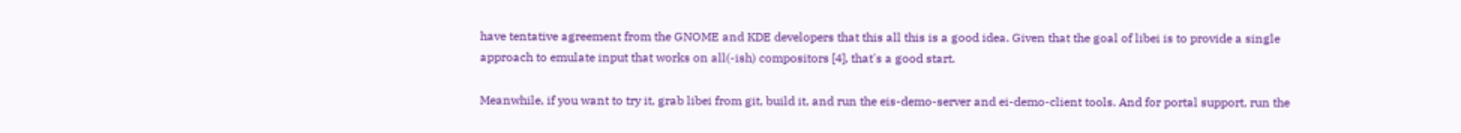have tentative agreement from the GNOME and KDE developers that this all this is a good idea. Given that the goal of libei is to provide a single approach to emulate input that works on all(-ish) compositors [4], that's a good start.

Meanwhile, if you want to try it, grab libei from git, build it, and run the eis-demo-server and ei-demo-client tools. And for portal support, run the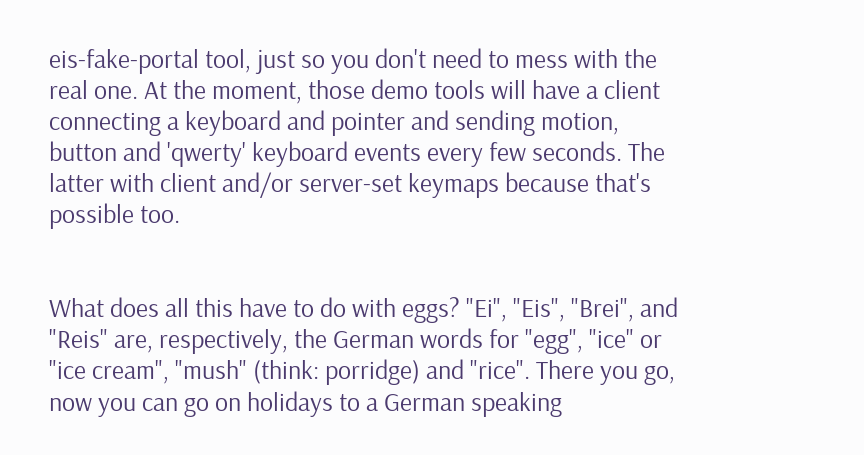eis-fake-portal tool, just so you don't need to mess with the real one. At the moment, those demo tools will have a client connecting a keyboard and pointer and sending motion, button and 'qwerty' keyboard events every few seconds. The latter with client and/or server-set keymaps because that's possible too.


What does all this have to do with eggs? "Ei", "Eis", "Brei", and "Reis" are, respectively, the German words for "egg", "ice" or "ice cream", "mush" (think: porridge) and "rice". There you go, now you can go on holidays to a German speaking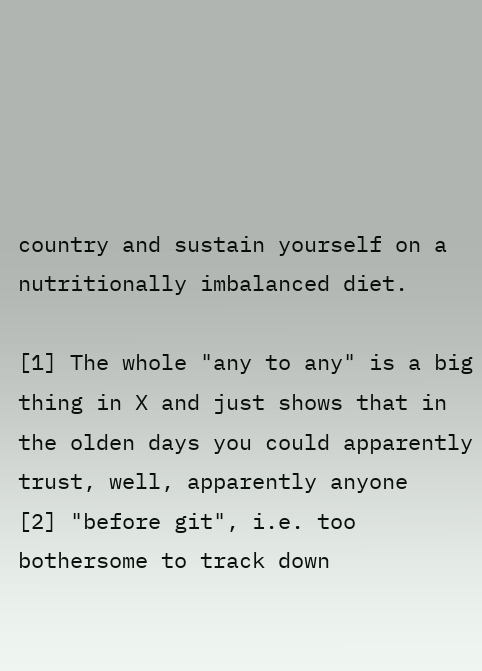country and sustain yourself on a nutritionally imbalanced diet.

[1] The whole "any to any" is a big thing in X and just shows that in the olden days you could apparently trust, well, apparently anyone
[2] "before git", i.e. too bothersome to track down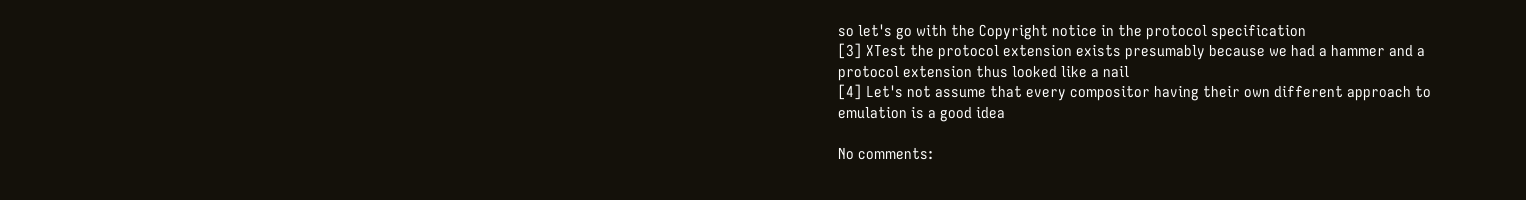so let's go with the Copyright notice in the protocol specification
[3] XTest the protocol extension exists presumably because we had a hammer and a protocol extension thus looked like a nail
[4] Let's not assume that every compositor having their own different approach to emulation is a good idea

No comments: